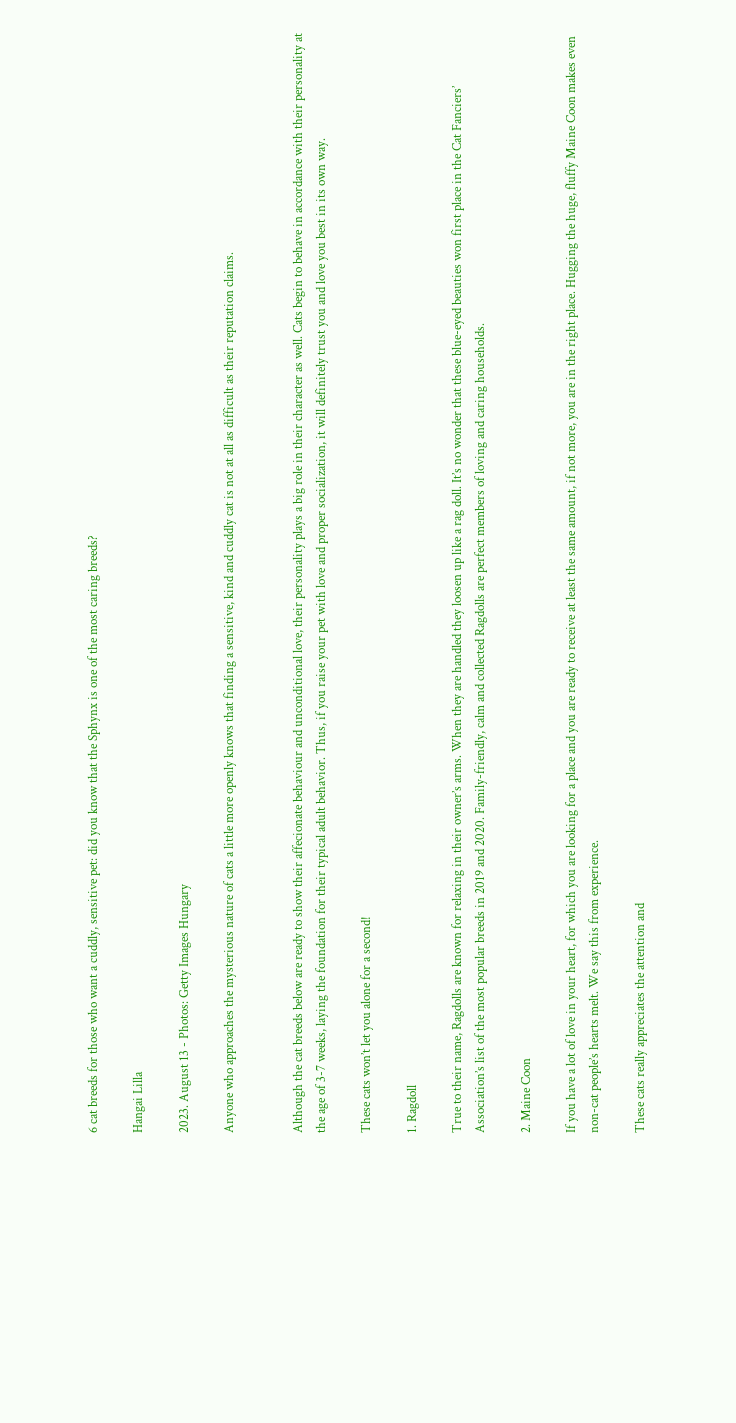6 cat breeds for those who want a cuddly, sensitive pet: did you know that the Sphynx is one of the most caring breeds?

Hangai Lilla

2023. August 13 - Photos: Getty Images Hungary

Anyone who approaches the mysterious nature of cats a little more openly knows that finding a sensitive, kind and cuddly cat is not at all as difficult as their reputation claims.


Although the cat breeds below are ready to show their affecionate behaviour and unconditional love, their personality plays a big role in their character as well. Cats begin to behave in accordance with their personality at the age of 3-7 weeks, laying the foundation for their typical adult behavior. Thus, if you raise your pet with love and proper socialization, it will definitely trust you and love you best in its own way.

These cats won’t let you alone for a second!

1. Ragdoll

True to their name, Ragdolls are known for relaxing in their owner’s arms. When they are handled they loosen up like a rag doll. It’s no wonder that these blue-eyed beauties won first place in the Cat Fanciers’ Association’s list of the most popular breeds in 2019 and 2020. Family-friendly, calm and collected Ragdolls are perfect members of loving and caring households.

2. Maine Coon

If you have a lot of love in your heart, for which you are looking for a place and you are ready to receive at least the same amount, if not more, you are in the right place. Hugging the huge, fluffy Maine Coon makes even non-cat people’s hearts melt. We say this from experience.

These cats really appreciates the attention and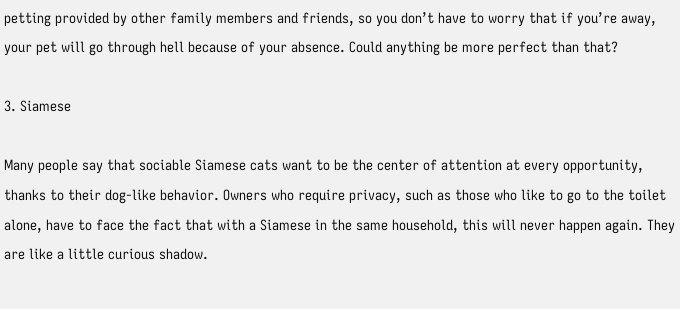petting provided by other family members and friends, so you don’t have to worry that if you’re away, your pet will go through hell because of your absence. Could anything be more perfect than that?

3. Siamese

Many people say that sociable Siamese cats want to be the center of attention at every opportunity, thanks to their dog-like behavior. Owners who require privacy, such as those who like to go to the toilet alone, have to face the fact that with a Siamese in the same household, this will never happen again. They are like a little curious shadow.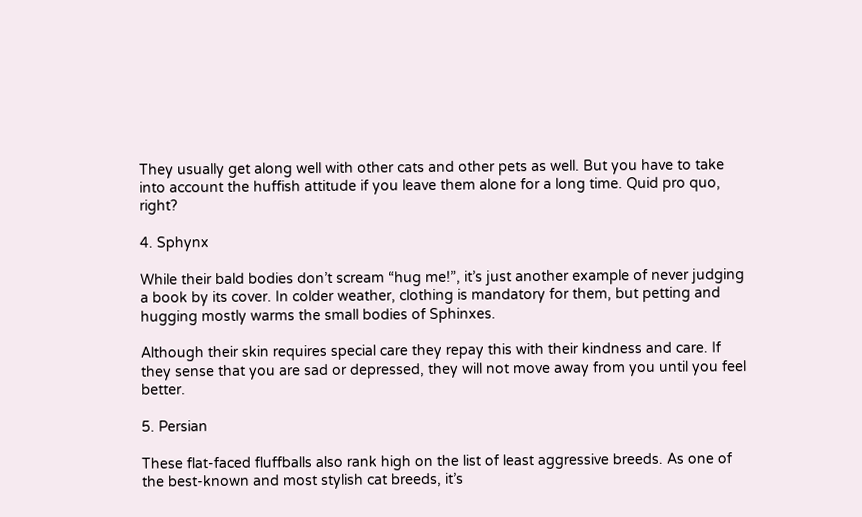They usually get along well with other cats and other pets as well. But you have to take into account the huffish attitude if you leave them alone for a long time. Quid pro quo, right?

4. Sphynx

While their bald bodies don’t scream “hug me!”, it’s just another example of never judging a book by its cover. In colder weather, clothing is mandatory for them, but petting and hugging mostly warms the small bodies of Sphinxes.

Although their skin requires special care they repay this with their kindness and care. If they sense that you are sad or depressed, they will not move away from you until you feel better.

5. Persian

These flat-faced fluffballs also rank high on the list of least aggressive breeds. As one of the best-known and most stylish cat breeds, it’s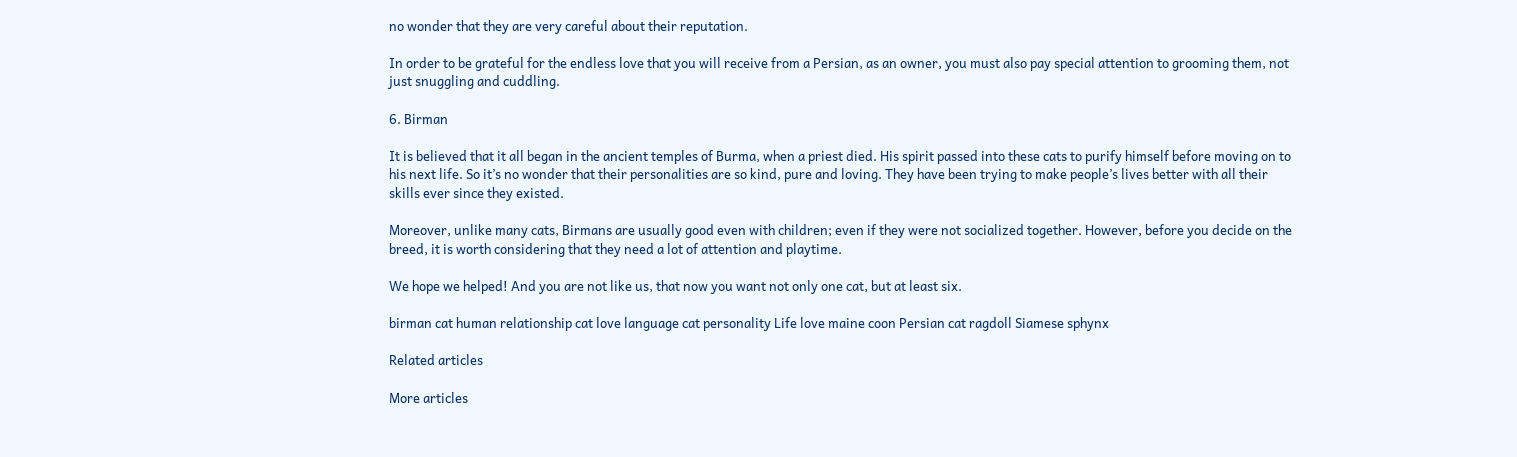no wonder that they are very careful about their reputation.

In order to be grateful for the endless love that you will receive from a Persian, as an owner, you must also pay special attention to grooming them, not just snuggling and cuddling.

6. Birman

It is believed that it all began in the ancient temples of Burma, when a priest died. His spirit passed into these cats to purify himself before moving on to his next life. So it’s no wonder that their personalities are so kind, pure and loving. They have been trying to make people’s lives better with all their skills ever since they existed.

Moreover, unlike many cats, Birmans are usually good even with children; even if they were not socialized together. However, before you decide on the breed, it is worth considering that they need a lot of attention and playtime.

We hope we helped! And you are not like us, that now you want not only one cat, but at least six.

birman cat human relationship cat love language cat personality Life love maine coon Persian cat ragdoll Siamese sphynx

Related articles

More articles